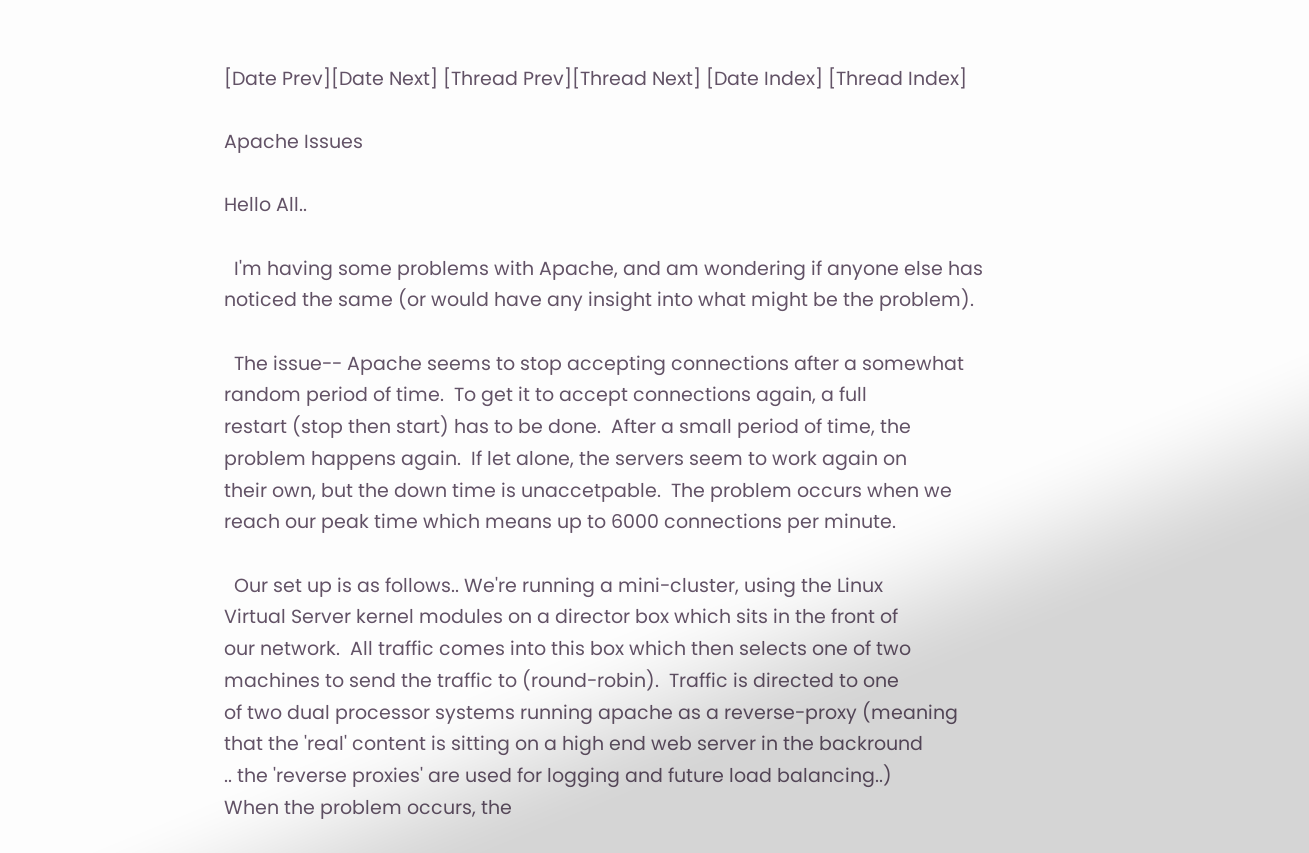[Date Prev][Date Next] [Thread Prev][Thread Next] [Date Index] [Thread Index]

Apache Issues

Hello All..

  I'm having some problems with Apache, and am wondering if anyone else has
noticed the same (or would have any insight into what might be the problem).

  The issue-- Apache seems to stop accepting connections after a somewhat
random period of time.  To get it to accept connections again, a full
restart (stop then start) has to be done.  After a small period of time, the
problem happens again.  If let alone, the servers seem to work again on
their own, but the down time is unaccetpable.  The problem occurs when we
reach our peak time which means up to 6000 connections per minute.

  Our set up is as follows.. We're running a mini-cluster, using the Linux
Virtual Server kernel modules on a director box which sits in the front of
our network.  All traffic comes into this box which then selects one of two
machines to send the traffic to (round-robin).  Traffic is directed to one
of two dual processor systems running apache as a reverse-proxy (meaning
that the 'real' content is sitting on a high end web server in the backround
.. the 'reverse proxies' are used for logging and future load balancing..)
When the problem occurs, the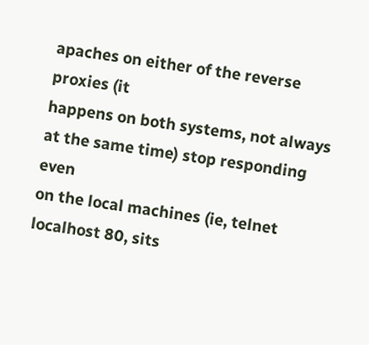apaches on either of the reverse proxies (it
happens on both systems, not always at the same time) stop responding even
on the local machines (ie, telnet localhost 80, sits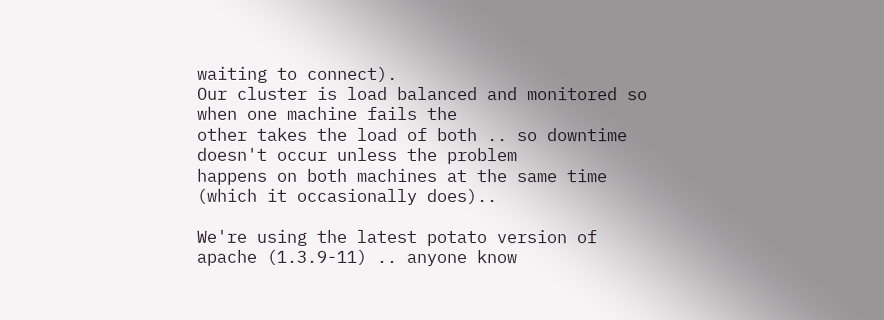waiting to connect).
Our cluster is load balanced and monitored so when one machine fails the
other takes the load of both .. so downtime doesn't occur unless the problem
happens on both machines at the same time (which it occasionally does)..

We're using the latest potato version of apache (1.3.9-11) .. anyone know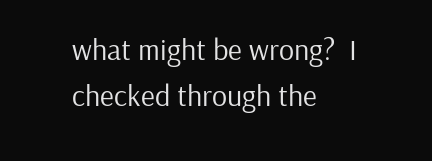what might be wrong?  I checked through the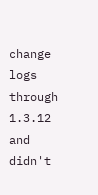change logs through 1.3.12 and
didn't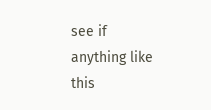see if anything like this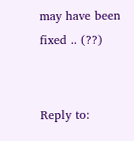may have been fixed .. (??)


Reply to: